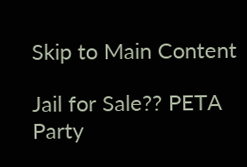Skip to Main Content

Jail for Sale?? PETA Party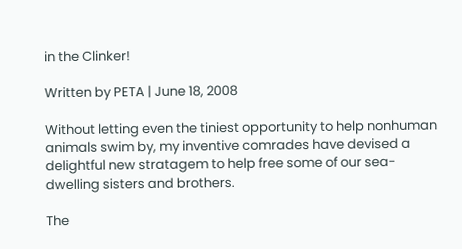in the Clinker!

Written by PETA | June 18, 2008

Without letting even the tiniest opportunity to help nonhuman animals swim by, my inventive comrades have devised a delightful new stratagem to help free some of our sea-dwelling sisters and brothers.

The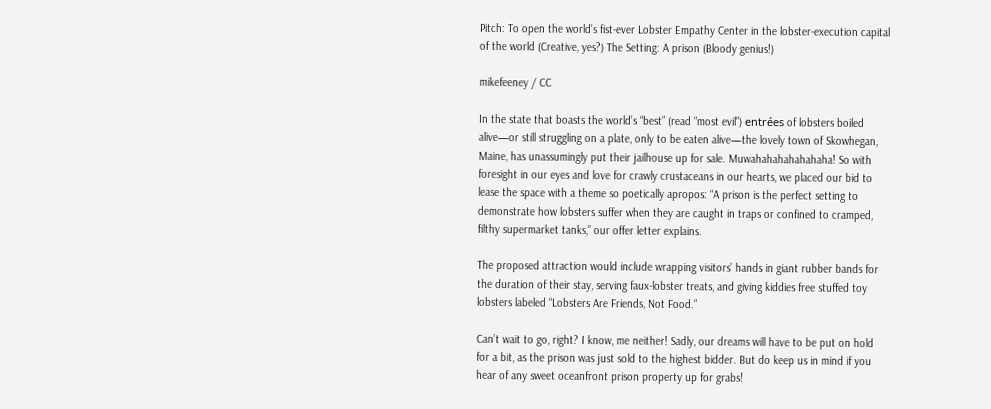Pitch: To open the world’s fist-ever Lobster Empathy Center in the lobster-execution capital of the world (Creative, yes?) The Setting: A prison (Bloody genius!)

mikefeeney / CC

In the state that boasts the world’s “best” (read “most evil”) entrées of lobsters boiled alive—or still struggling on a plate, only to be eaten alive—the lovely town of Skowhegan, Maine, has unassumingly put their jailhouse up for sale. Muwahahahahahahaha! So with foresight in our eyes and love for crawly crustaceans in our hearts, we placed our bid to lease the space with a theme so poetically apropos: “A prison is the perfect setting to demonstrate how lobsters suffer when they are caught in traps or confined to cramped, filthy supermarket tanks,” our offer letter explains.

The proposed attraction would include wrapping visitors’ hands in giant rubber bands for the duration of their stay, serving faux-lobster treats, and giving kiddies free stuffed toy lobsters labeled “Lobsters Are Friends, Not Food.”

Can’t wait to go, right? I know, me neither! Sadly, our dreams will have to be put on hold for a bit, as the prison was just sold to the highest bidder. But do keep us in mind if you hear of any sweet oceanfront prison property up for grabs!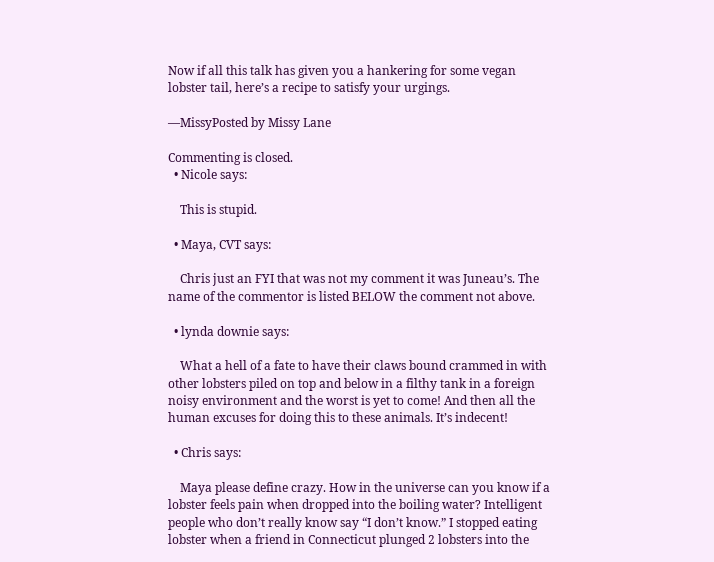Now if all this talk has given you a hankering for some vegan lobster tail, here’s a recipe to satisfy your urgings.

—MissyPosted by Missy Lane

Commenting is closed.
  • Nicole says:

    This is stupid.

  • Maya, CVT says:

    Chris just an FYI that was not my comment it was Juneau’s. The name of the commentor is listed BELOW the comment not above.

  • lynda downie says:

    What a hell of a fate to have their claws bound crammed in with other lobsters piled on top and below in a filthy tank in a foreign noisy environment and the worst is yet to come! And then all the human excuses for doing this to these animals. It’s indecent!

  • Chris says:

    Maya please define crazy. How in the universe can you know if a lobster feels pain when dropped into the boiling water? Intelligent people who don’t really know say “I don’t know.” I stopped eating lobster when a friend in Connecticut plunged 2 lobsters into the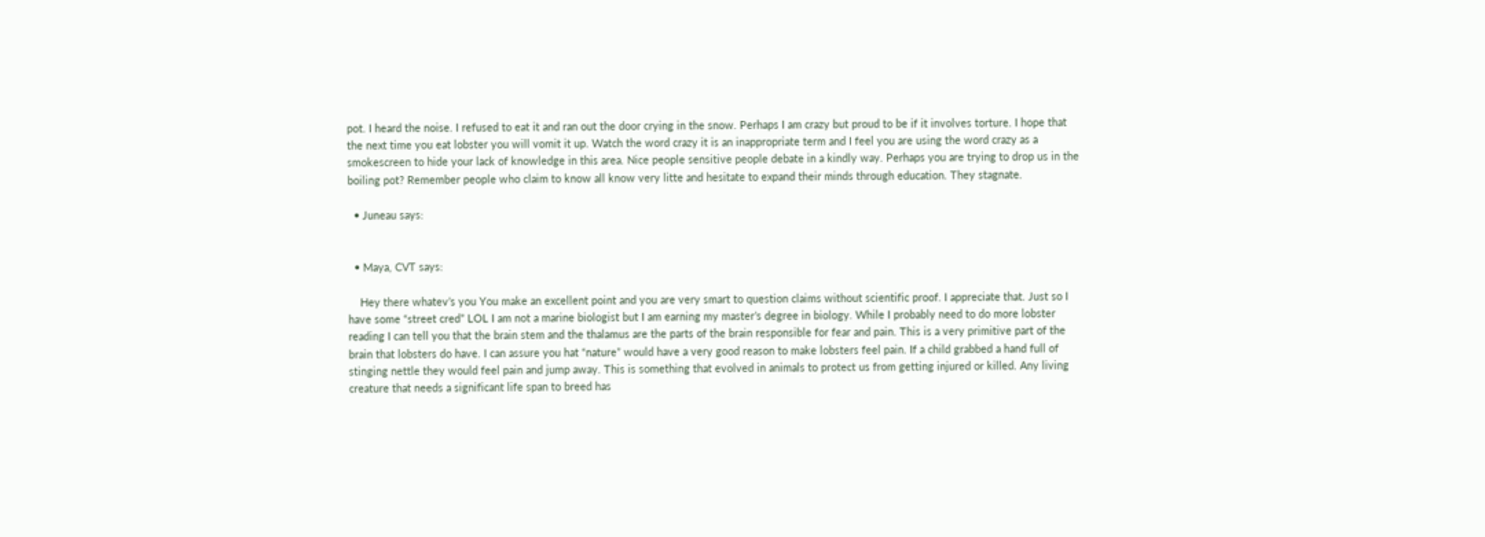pot. I heard the noise. I refused to eat it and ran out the door crying in the snow. Perhaps I am crazy but proud to be if it involves torture. I hope that the next time you eat lobster you will vomit it up. Watch the word crazy it is an inappropriate term and I feel you are using the word crazy as a smokescreen to hide your lack of knowledge in this area. Nice people sensitive people debate in a kindly way. Perhaps you are trying to drop us in the boiling pot? Remember people who claim to know all know very litte and hesitate to expand their minds through education. They stagnate.

  • Juneau says:


  • Maya, CVT says:

    Hey there whatev’s you You make an excellent point and you are very smart to question claims without scientific proof. I appreciate that. Just so I have some “street cred” LOL I am not a marine biologist but I am earning my master’s degree in biology. While I probably need to do more lobster reading I can tell you that the brain stem and the thalamus are the parts of the brain responsible for fear and pain. This is a very primitive part of the brain that lobsters do have. I can assure you hat “nature” would have a very good reason to make lobsters feel pain. If a child grabbed a hand full of stinging nettle they would feel pain and jump away. This is something that evolved in animals to protect us from getting injured or killed. Any living creature that needs a significant life span to breed has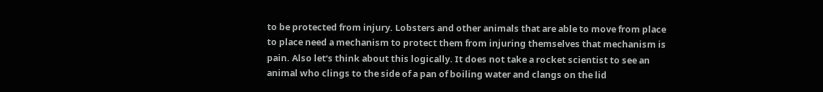to be protected from injury. Lobsters and other animals that are able to move from place to place need a mechanism to protect them from injuring themselves that mechanism is pain. Also let’s think about this logically. It does not take a rocket scientist to see an animal who clings to the side of a pan of boiling water and clangs on the lid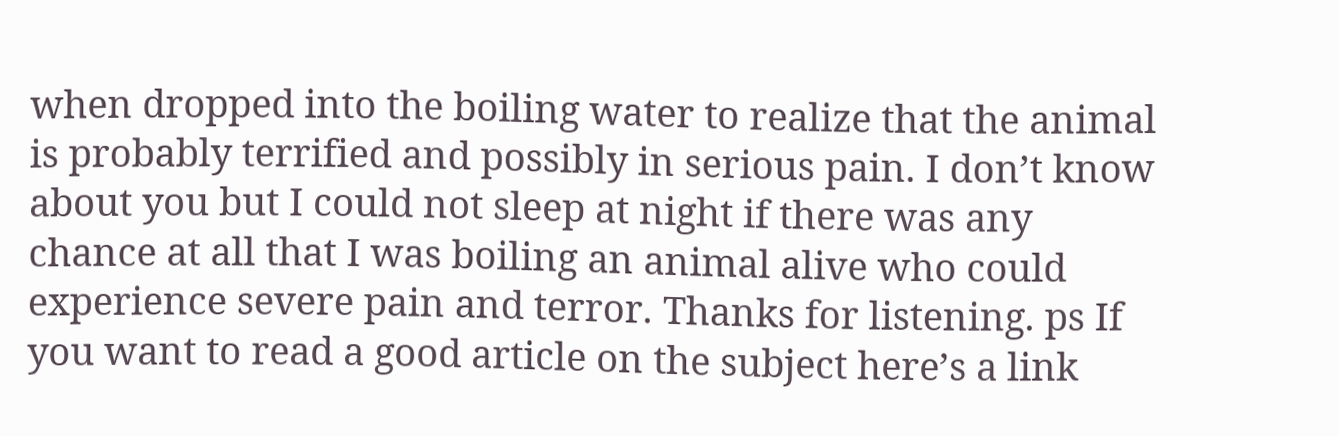when dropped into the boiling water to realize that the animal is probably terrified and possibly in serious pain. I don’t know about you but I could not sleep at night if there was any chance at all that I was boiling an animal alive who could experience severe pain and terror. Thanks for listening. ps If you want to read a good article on the subject here’s a link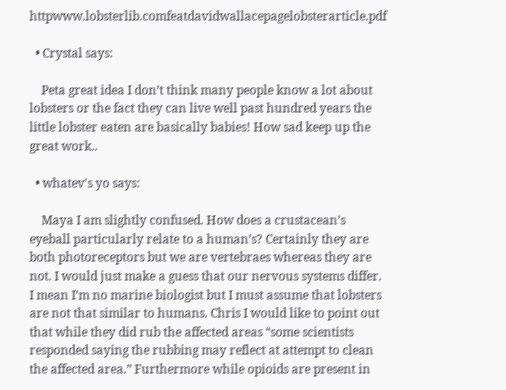httpwww.lobsterlib.comfeatdavidwallacepagelobsterarticle.pdf

  • Crystal says:

    Peta great idea I don’t think many people know a lot about lobsters or the fact they can live well past hundred years the little lobster eaten are basically babies! How sad keep up the great work..

  • whatev's yo says:

    Maya I am slightly confused. How does a crustacean’s eyeball particularly relate to a human’s? Certainly they are both photoreceptors but we are vertebraes whereas they are not. I would just make a guess that our nervous systems differ. I mean I’m no marine biologist but I must assume that lobsters are not that similar to humans. Chris I would like to point out that while they did rub the affected areas “some scientists responded saying the rubbing may reflect at attempt to clean the affected area.” Furthermore while opioids are present in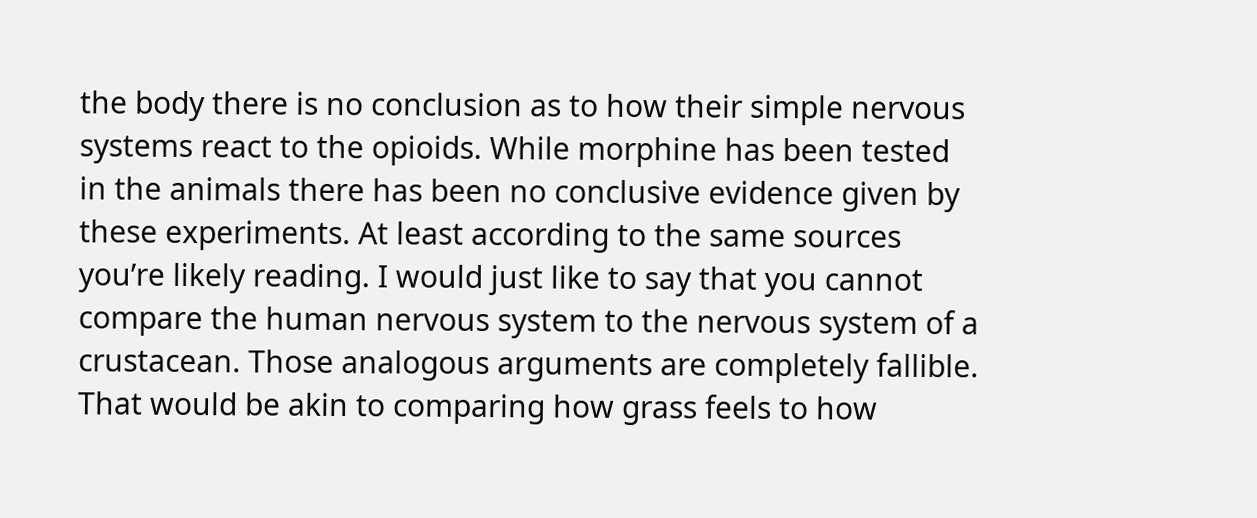the body there is no conclusion as to how their simple nervous systems react to the opioids. While morphine has been tested in the animals there has been no conclusive evidence given by these experiments. At least according to the same sources you’re likely reading. I would just like to say that you cannot compare the human nervous system to the nervous system of a crustacean. Those analogous arguments are completely fallible. That would be akin to comparing how grass feels to how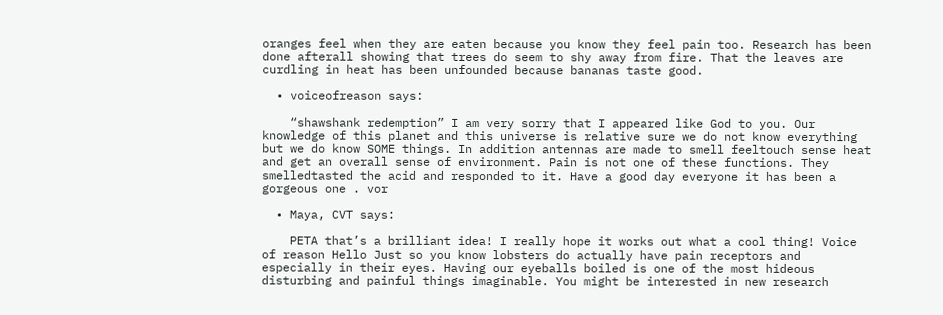oranges feel when they are eaten because you know they feel pain too. Research has been done afterall showing that trees do seem to shy away from fire. That the leaves are curdling in heat has been unfounded because bananas taste good.

  • voiceofreason says:

    “shawshank redemption” I am very sorry that I appeared like God to you. Our knowledge of this planet and this universe is relative sure we do not know everything but we do know SOME things. In addition antennas are made to smell feeltouch sense heat and get an overall sense of environment. Pain is not one of these functions. They smelledtasted the acid and responded to it. Have a good day everyone it has been a gorgeous one . vor

  • Maya, CVT says:

    PETA that’s a brilliant idea! I really hope it works out what a cool thing! Voice of reason Hello Just so you know lobsters do actually have pain receptors and especially in their eyes. Having our eyeballs boiled is one of the most hideous disturbing and painful things imaginable. You might be interested in new research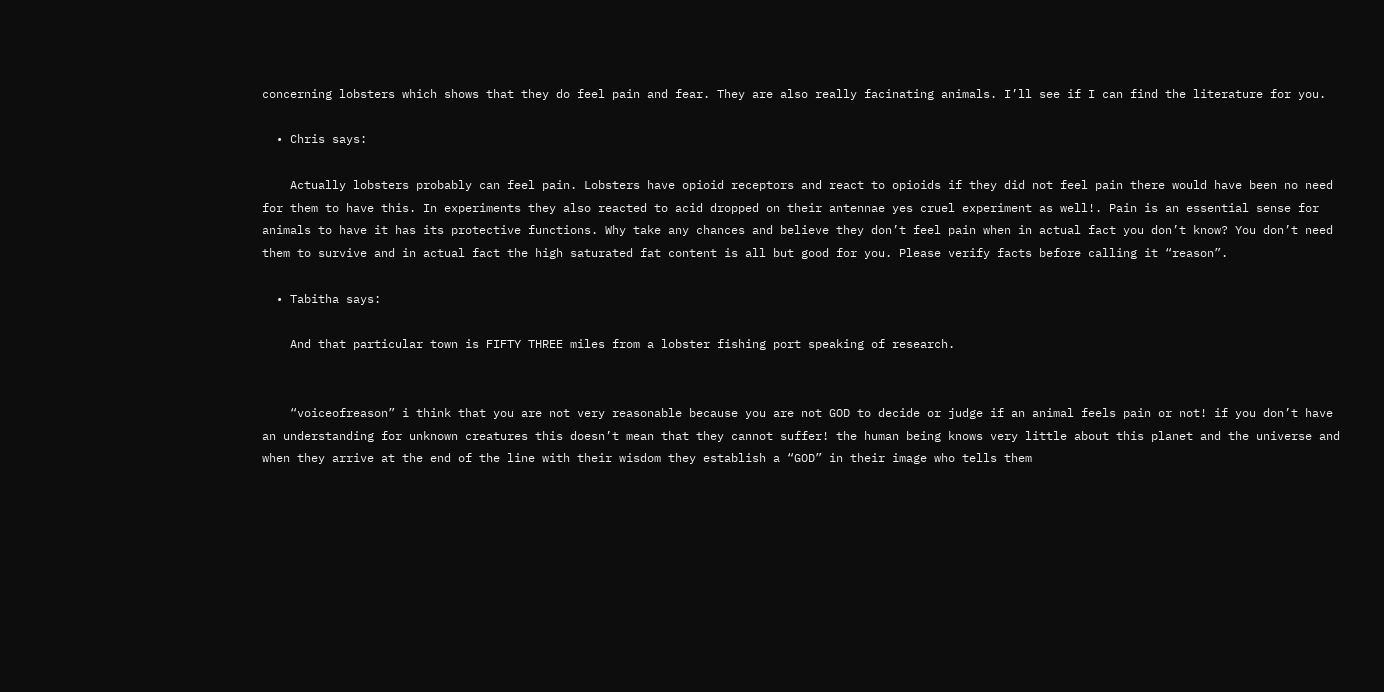concerning lobsters which shows that they do feel pain and fear. They are also really facinating animals. I’ll see if I can find the literature for you.

  • Chris says:

    Actually lobsters probably can feel pain. Lobsters have opioid receptors and react to opioids if they did not feel pain there would have been no need for them to have this. In experiments they also reacted to acid dropped on their antennae yes cruel experiment as well!. Pain is an essential sense for animals to have it has its protective functions. Why take any chances and believe they don’t feel pain when in actual fact you don’t know? You don’t need them to survive and in actual fact the high saturated fat content is all but good for you. Please verify facts before calling it “reason”.

  • Tabitha says:

    And that particular town is FIFTY THREE miles from a lobster fishing port speaking of research.


    “voiceofreason” i think that you are not very reasonable because you are not GOD to decide or judge if an animal feels pain or not! if you don’t have an understanding for unknown creatures this doesn’t mean that they cannot suffer! the human being knows very little about this planet and the universe and when they arrive at the end of the line with their wisdom they establish a “GOD” in their image who tells them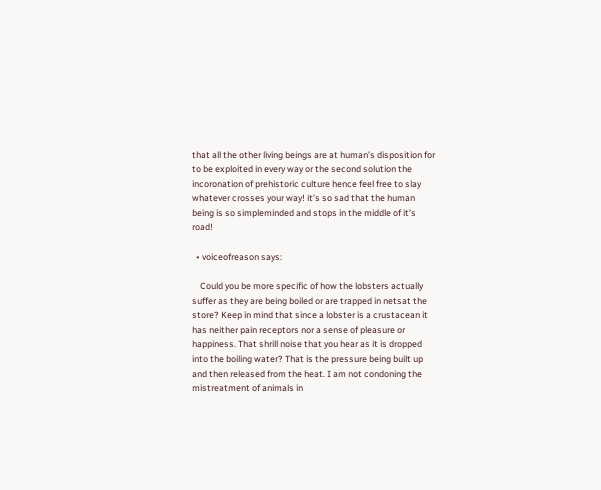that all the other living beings are at human’s disposition for to be exploited in every way or the second solution the incoronation of prehistoric culture hence feel free to slay whatever crosses your way! it’s so sad that the human being is so simpleminded and stops in the middle of it’s road!

  • voiceofreason says:

    Could you be more specific of how the lobsters actually suffer as they are being boiled or are trapped in netsat the store? Keep in mind that since a lobster is a crustacean it has neither pain receptors nor a sense of pleasure or happiness. That shrill noise that you hear as it is dropped into the boiling water? That is the pressure being built up and then released from the heat. I am not condoning the mistreatment of animals in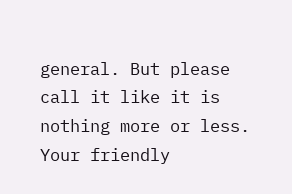general. But please call it like it is nothing more or less. Your friendly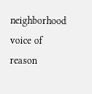neighborhood voice of reason